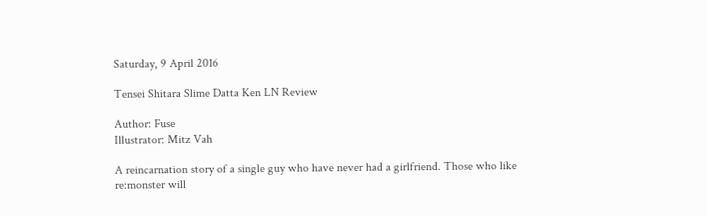Saturday, 9 April 2016

Tensei Shitara Slime Datta Ken LN Review

Author: Fuse
Illustrator: Mitz Vah

A reincarnation story of a single guy who have never had a girlfriend. Those who like re:monster will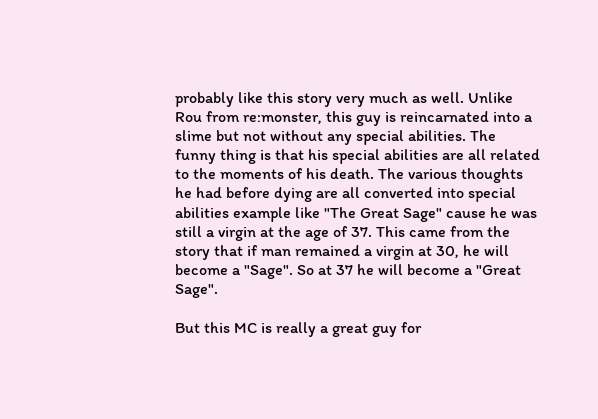probably like this story very much as well. Unlike Rou from re:monster, this guy is reincarnated into a slime but not without any special abilities. The funny thing is that his special abilities are all related to the moments of his death. The various thoughts he had before dying are all converted into special abilities example like "The Great Sage" cause he was still a virgin at the age of 37. This came from the story that if man remained a virgin at 30, he will become a "Sage". So at 37 he will become a "Great Sage".

But this MC is really a great guy for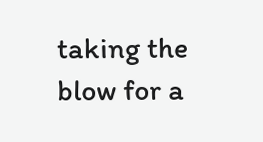taking the blow for a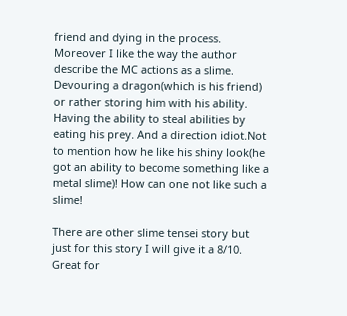friend and dying in the process. Moreover I like the way the author describe the MC actions as a slime. Devouring a dragon(which is his friend) or rather storing him with his ability. Having the ability to steal abilities by eating his prey. And a direction idiot.Not to mention how he like his shiny look(he got an ability to become something like a metal slime)! How can one not like such a slime!

There are other slime tensei story but just for this story I will give it a 8/10. Great for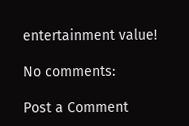entertainment value!

No comments:

Post a Comment